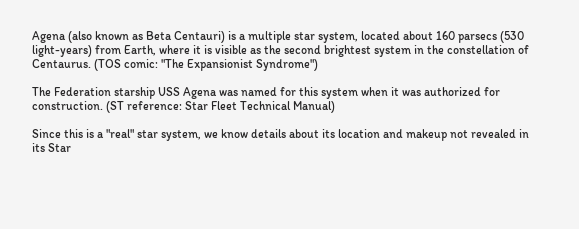Agena (also known as Beta Centauri) is a multiple star system, located about 160 parsecs (530 light-years) from Earth, where it is visible as the second brightest system in the constellation of Centaurus. (TOS comic: "The Expansionist Syndrome")

The Federation starship USS Agena was named for this system when it was authorized for construction. (ST reference: Star Fleet Technical Manual)

Since this is a "real" star system, we know details about its location and makeup not revealed in its Star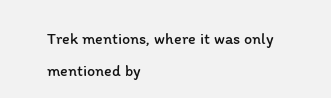Trek mentions, where it was only mentioned by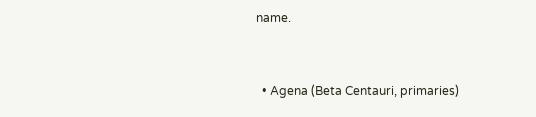name.


  • Agena (Beta Centauri, primaries)